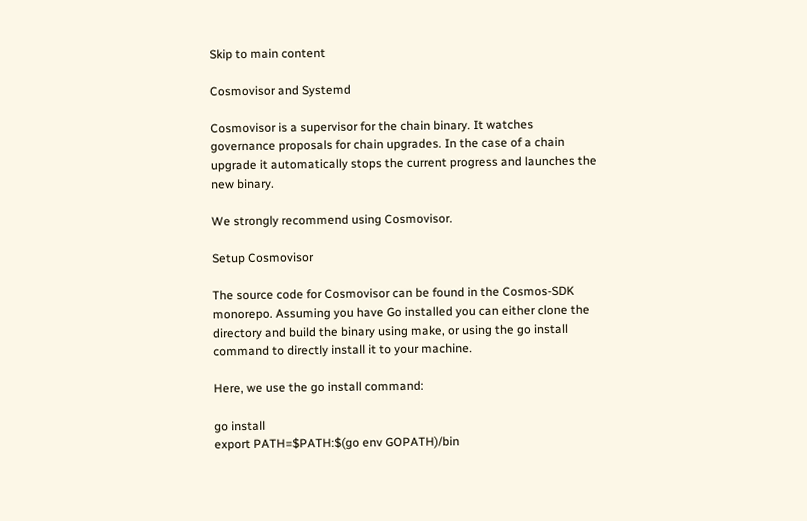Skip to main content

Cosmovisor and Systemd

Cosmovisor is a supervisor for the chain binary. It watches governance proposals for chain upgrades. In the case of a chain upgrade it automatically stops the current progress and launches the new binary.

We strongly recommend using Cosmovisor.

Setup Cosmovisor

The source code for Cosmovisor can be found in the Cosmos-SDK monorepo. Assuming you have Go installed you can either clone the directory and build the binary using make, or using the go install command to directly install it to your machine.

Here, we use the go install command:

go install
export PATH=$PATH:$(go env GOPATH)/bin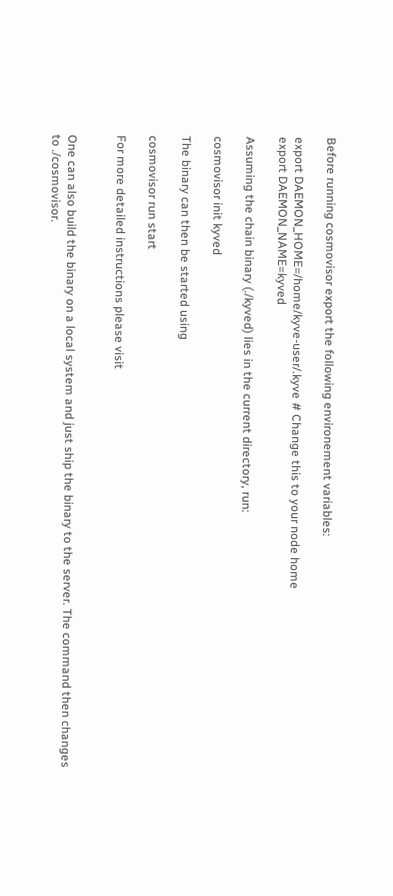Before running cosmovisor export the following environement variables:

export DAEMON_HOME=/home/kyve-user/.kyve # Change this to your node home
export DAEMON_NAME=kyved

Assuming the chain binary (./kyved) lies in the current directory, run:

cosmovisor init kyved

The binary can then be started using

cosmovisor run start

For more detailed instructions please visit


One can also build the binary on a local system and just ship the binary to the server. The command then changes to ./cosmovisor.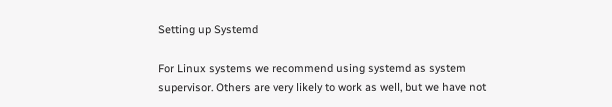Setting up Systemd

For Linux systems we recommend using systemd as system supervisor. Others are very likely to work as well, but we have not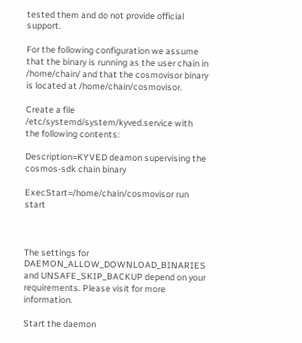tested them and do not provide official support.

For the following configuration we assume that the binary is running as the user chain in /home/chain/ and that the cosmovisor binary is located at /home/chain/cosmovisor.

Create a file /etc/systemd/system/kyved.service with the following contents:

Description=KYVED deamon supervising the cosmos-sdk chain binary

ExecStart=/home/chain/cosmovisor run start



The settings for DAEMON_ALLOW_DOWNLOAD_BINARIES and UNSAFE_SKIP_BACKUP depend on your requirements. Please visit for more information.

Start the daemon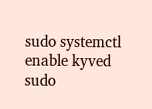sudo systemctl enable kyved
sudo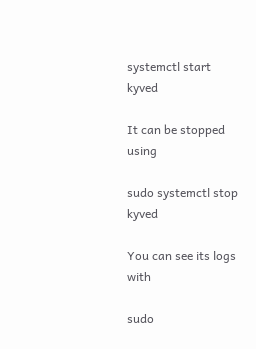systemctl start kyved

It can be stopped using

sudo systemctl stop kyved

You can see its logs with

sudo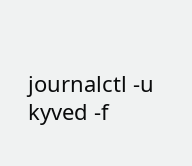journalctl -u kyved -f